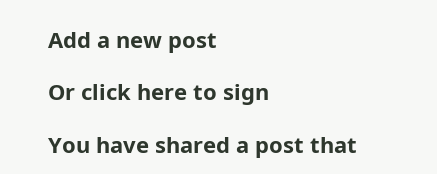Add a new post

Or click here to sign

You have shared a post that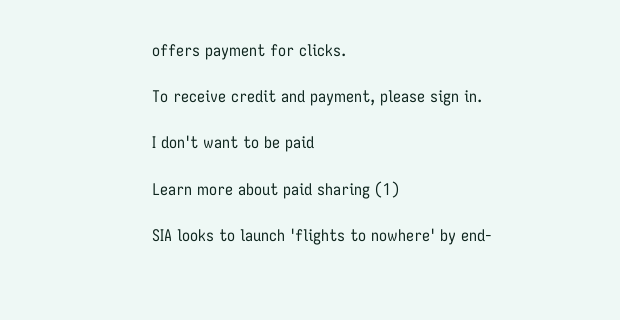offers payment for clicks.

To receive credit and payment, please sign in.

I don't want to be paid

Learn more about paid sharing (1)

SIA looks to launch 'flights to nowhere' by end-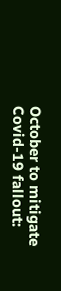October to mitigate Covid-19 fallout: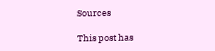Sources

This post has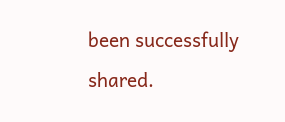been successfully shared.